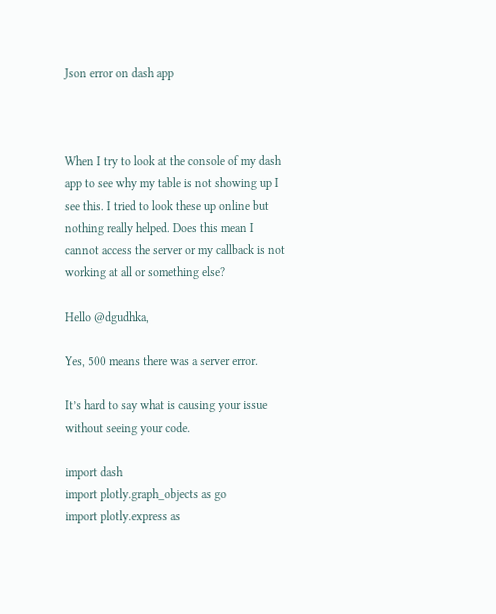Json error on dash app



When I try to look at the console of my dash app to see why my table is not showing up I see this. I tried to look these up online but nothing really helped. Does this mean I cannot access the server or my callback is not working at all or something else?

Hello @dgudhka,

Yes, 500 means there was a server error.

It’s hard to say what is causing your issue without seeing your code.

import dash
import plotly.graph_objects as go
import plotly.express as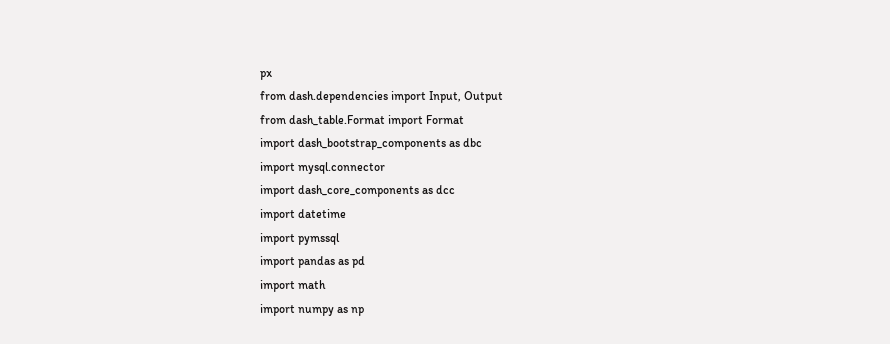px
from dash.dependencies import Input, Output
from dash_table.Format import Format
import dash_bootstrap_components as dbc
import mysql.connector
import dash_core_components as dcc
import datetime
import pymssql
import pandas as pd
import math
import numpy as np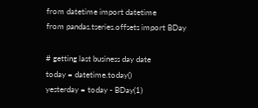from datetime import datetime
from pandas.tseries.offsets import BDay

# getting last business day date
today = datetime.today()
yesterday = today - BDay(1)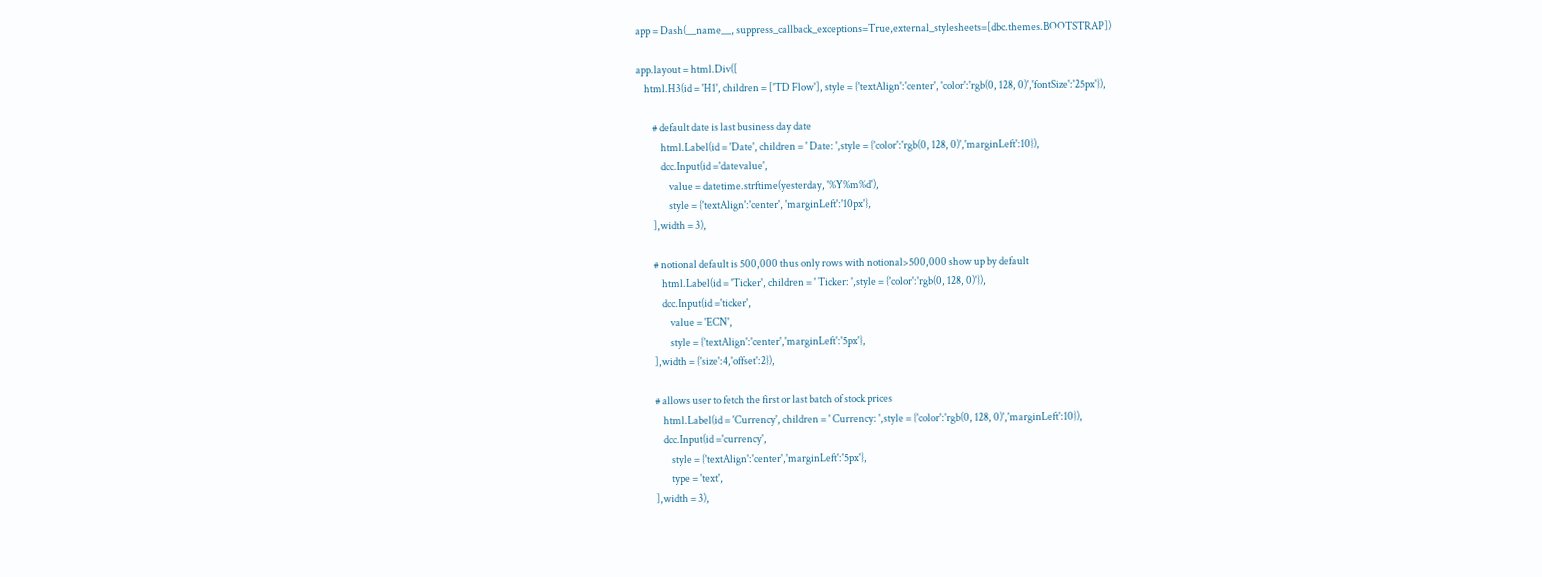app = Dash(__name__, suppress_callback_exceptions=True,external_stylesheets=[dbc.themes.BOOTSTRAP])

app.layout = html.Div([
    html.H3(id = 'H1', children = ['TD Flow'], style = {'textAlign':'center', 'color':'rgb(0, 128, 0)','fontSize':'25px'}),

        # default date is last business day date
            html.Label(id = 'Date', children = ' Date: ',style = {'color':'rgb(0, 128, 0)','marginLeft':10}),
            dcc.Input(id ='datevalue',
                value = datetime.strftime(yesterday, '%Y%m%d'),
                style = {'textAlign':'center', 'marginLeft':'10px'},
        ],width = 3),

        # notional default is 500,000 thus only rows with notional>500,000 show up by default
            html.Label(id = 'Ticker', children = ' Ticker: ',style = {'color':'rgb(0, 128, 0)'}),
            dcc.Input(id ='ticker',
                value = 'ECN',
                style = {'textAlign':'center','marginLeft':'5px'},
        ],width = {'size':4,'offset':2}),

        # allows user to fetch the first or last batch of stock prices
            html.Label(id = 'Currency', children = ' Currency: ',style = {'color':'rgb(0, 128, 0)','marginLeft':10}),
            dcc.Input(id ='currency',
                style = {'textAlign':'center','marginLeft':'5px'},
                type = 'text',
        ],width = 3),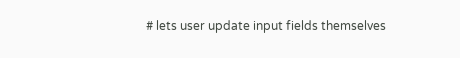# lets user update input fields themselves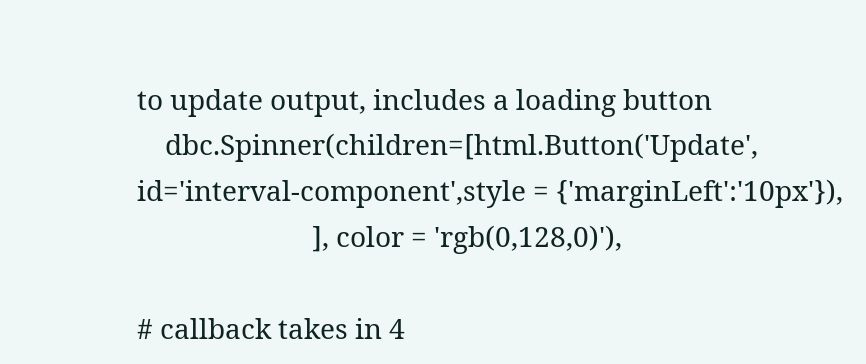to update output, includes a loading button
    dbc.Spinner(children=[html.Button('Update', id='interval-component',style = {'marginLeft':'10px'}),
                         ], color = 'rgb(0,128,0)'),

# callback takes in 4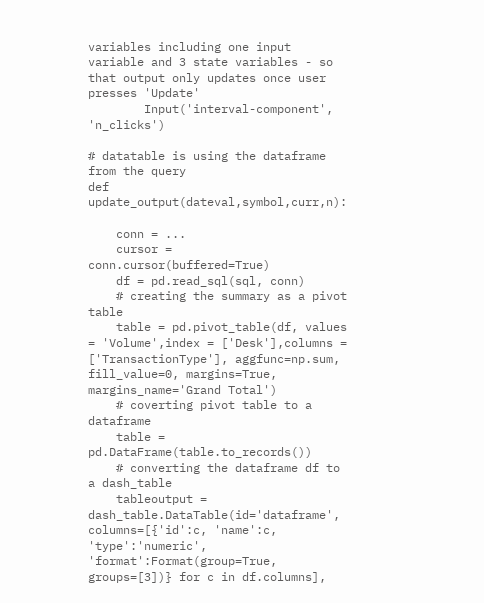variables including one input variable and 3 state variables - so that output only updates once user presses 'Update'
        Input('interval-component', 'n_clicks')

# datatable is using the dataframe from the query
def update_output(dateval,symbol,curr,n):

    conn = ...
    cursor = conn.cursor(buffered=True)
    df = pd.read_sql(sql, conn)
    # creating the summary as a pivot table
    table = pd.pivot_table(df, values = 'Volume',index = ['Desk'],columns = ['TransactionType'], aggfunc=np.sum, fill_value=0, margins=True, margins_name='Grand Total')
    # coverting pivot table to a dataframe
    table = pd.DataFrame(table.to_records())
    # converting the dataframe df to a dash_table
    tableoutput = dash_table.DataTable(id='dataframe', columns=[{'id':c, 'name':c, 'type':'numeric', 'format':Format(group=True, groups=[3])} for c in df.columns],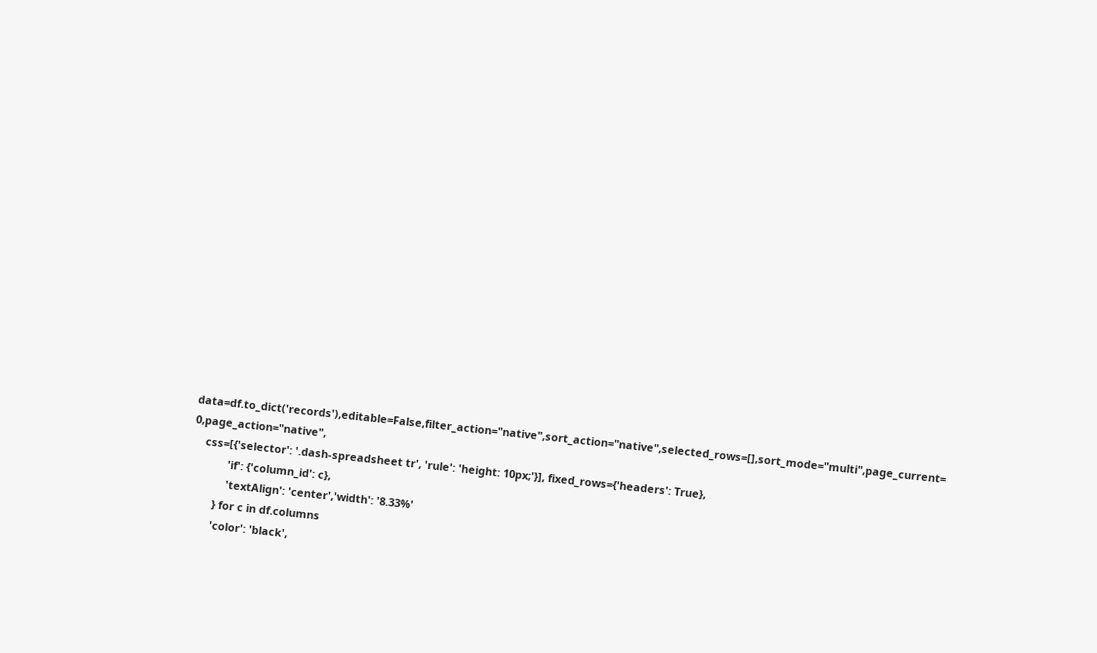data=df.to_dict('records'),editable=False,filter_action="native",sort_action="native",selected_rows=[],sort_mode="multi",page_current= 0,page_action="native",
    css=[{'selector': '.dash-spreadsheet tr', 'rule': 'height: 10px;'}], fixed_rows={'headers': True},
            'if': {'column_id': c},
            'textAlign': 'center','width': '8.33%'
        } for c in df.columns
        'color': 'black',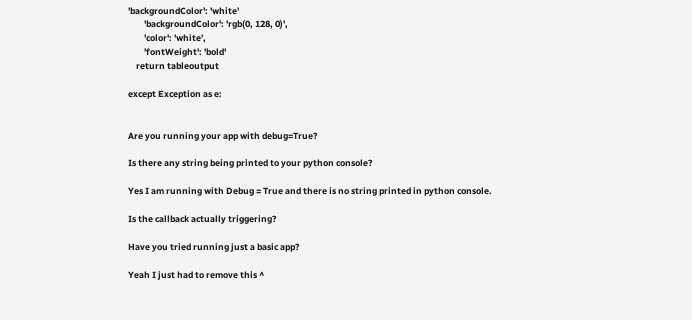'backgroundColor': 'white'
        'backgroundColor': 'rgb(0, 128, 0)',
        'color': 'white',
        'fontWeight': 'bold'
    return tableoutput

except Exception as e:


Are you running your app with debug=True?

Is there any string being printed to your python console?

Yes I am running with Debug = True and there is no string printed in python console.

Is the callback actually triggering?

Have you tried running just a basic app?

Yeah I just had to remove this ^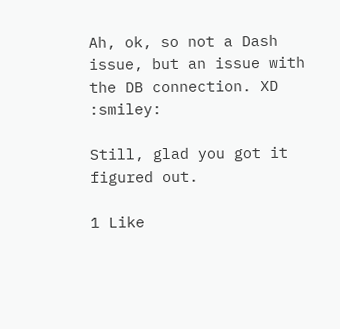Ah, ok, so not a Dash issue, but an issue with the DB connection. XD :smiley:

Still, glad you got it figured out.

1 Like